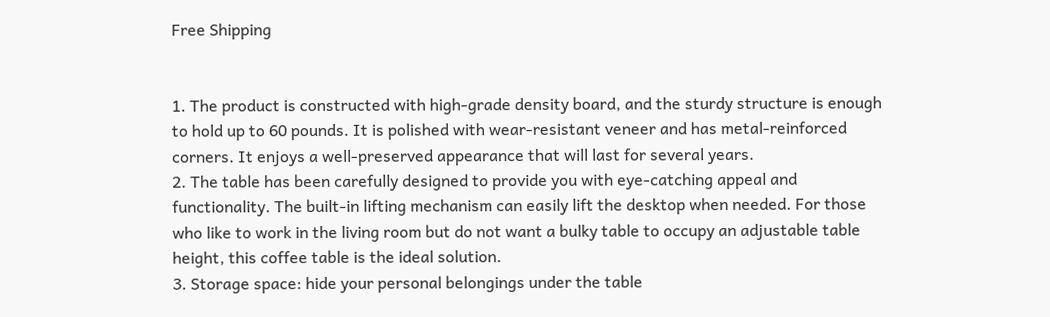Free Shipping


1. The product is constructed with high-grade density board, and the sturdy structure is enough to hold up to 60 pounds. It is polished with wear-resistant veneer and has metal-reinforced corners. It enjoys a well-preserved appearance that will last for several years.
2. The table has been carefully designed to provide you with eye-catching appeal and functionality. The built-in lifting mechanism can easily lift the desktop when needed. For those who like to work in the living room but do not want a bulky table to occupy an adjustable table height, this coffee table is the ideal solution.
3. Storage space: hide your personal belongings under the table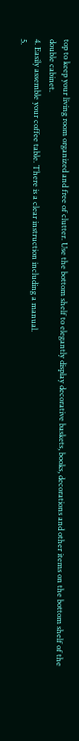top to keep your living room organized and free of clutter. Use the bottom shelf to elegantly display decorative baskets, books, decorations and other items on the bottom shelf of the double cabinet.
4. Easily assemble your coffee table. There is a clear instruction including a manual.
5.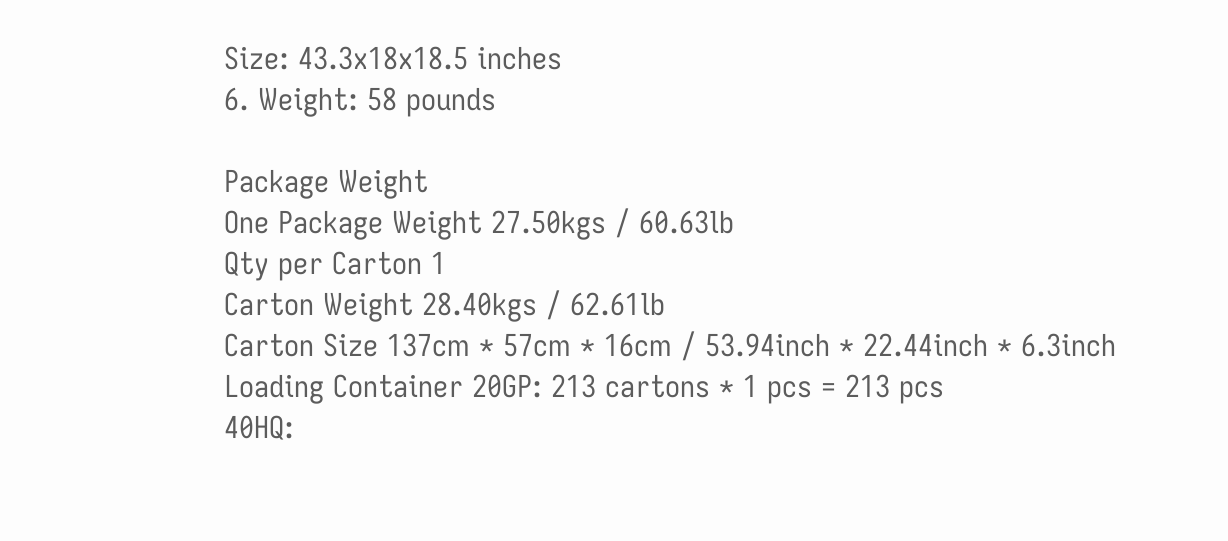Size: 43.3x18x18.5 inches
6. Weight: 58 pounds

Package Weight
One Package Weight 27.50kgs / 60.63lb
Qty per Carton 1
Carton Weight 28.40kgs / 62.61lb
Carton Size 137cm * 57cm * 16cm / 53.94inch * 22.44inch * 6.3inch
Loading Container 20GP: 213 cartons * 1 pcs = 213 pcs
40HQ: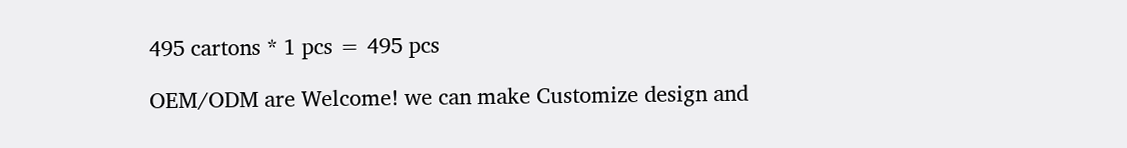495 cartons * 1 pcs = 495 pcs

OEM/ODM are Welcome! we can make Customize design and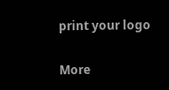print your logo

More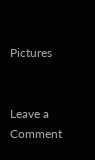Pictures


Leave a Comment